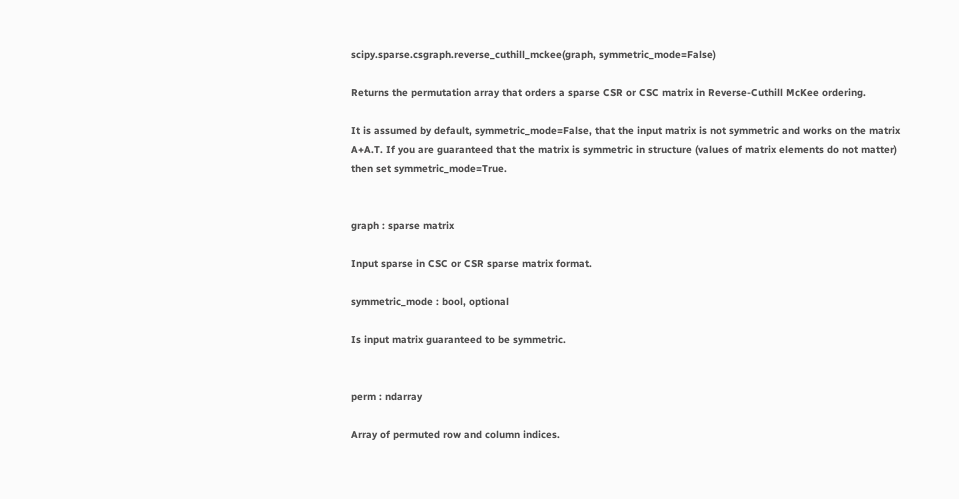scipy.sparse.csgraph.reverse_cuthill_mckee(graph, symmetric_mode=False)

Returns the permutation array that orders a sparse CSR or CSC matrix in Reverse-Cuthill McKee ordering.

It is assumed by default, symmetric_mode=False, that the input matrix is not symmetric and works on the matrix A+A.T. If you are guaranteed that the matrix is symmetric in structure (values of matrix elements do not matter) then set symmetric_mode=True.


graph : sparse matrix

Input sparse in CSC or CSR sparse matrix format.

symmetric_mode : bool, optional

Is input matrix guaranteed to be symmetric.


perm : ndarray

Array of permuted row and column indices.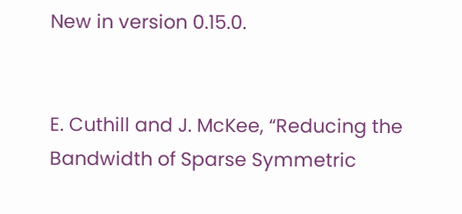New in version 0.15.0.


E. Cuthill and J. McKee, “Reducing the Bandwidth of Sparse Symmetric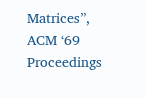Matrices”, ACM ‘69 Proceedings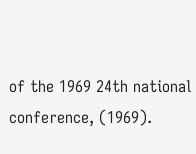of the 1969 24th national conference, (1969).